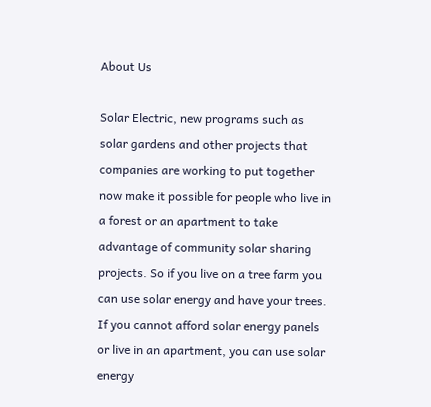About Us

Solar Electric, new programs such as solar gardens and other projects that companies are working to put together now make it possible for people who live in a forest or an apartment to take advantage of community solar sharing projects. So if you live on a tree farm you can use solar energy and have your trees. If you cannot afford solar energy panels or live in an apartment, you can use solar energy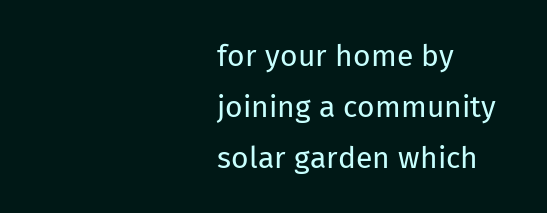for your home by joining a community solar garden which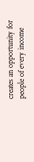creates an opportunity for people of every income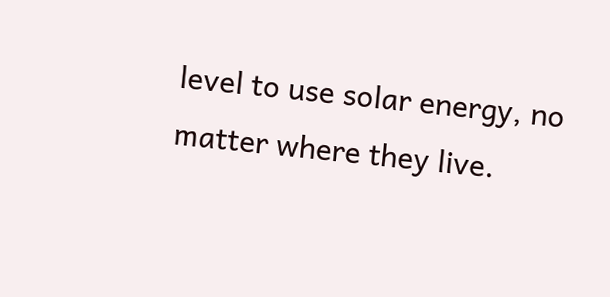level to use solar energy, no matter where they live.